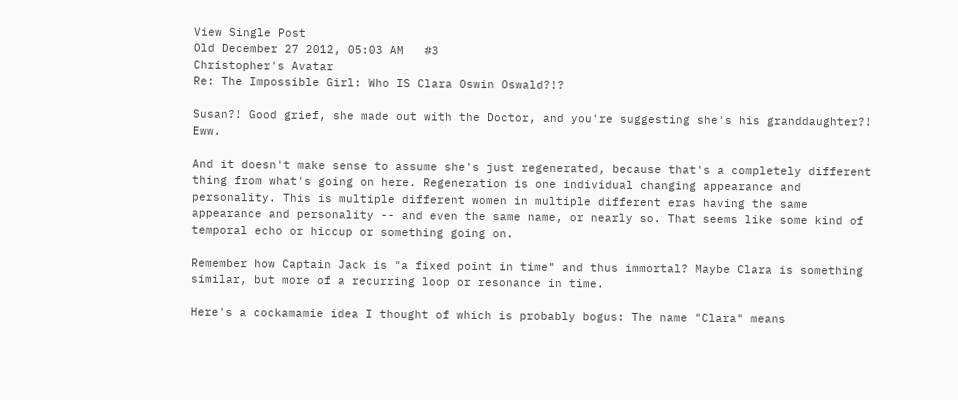View Single Post
Old December 27 2012, 05:03 AM   #3
Christopher's Avatar
Re: The Impossible Girl: Who IS Clara Oswin Oswald?!?

Susan?! Good grief, she made out with the Doctor, and you're suggesting she's his granddaughter?! Eww.

And it doesn't make sense to assume she's just regenerated, because that's a completely different thing from what's going on here. Regeneration is one individual changing appearance and personality. This is multiple different women in multiple different eras having the same appearance and personality -- and even the same name, or nearly so. That seems like some kind of temporal echo or hiccup or something going on.

Remember how Captain Jack is "a fixed point in time" and thus immortal? Maybe Clara is something similar, but more of a recurring loop or resonance in time.

Here's a cockamamie idea I thought of which is probably bogus: The name "Clara" means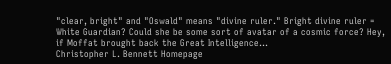"clear, bright" and "Oswald" means "divine ruler." Bright divine ruler = White Guardian? Could she be some sort of avatar of a cosmic force? Hey, if Moffat brought back the Great Intelligence...
Christopher L. Bennett Homepage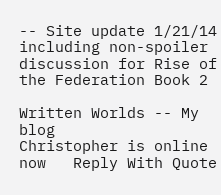-- Site update 1/21/14 including non-spoiler discussion for Rise of the Federation Book 2

Written Worlds -- My blog
Christopher is online now   Reply With Quote